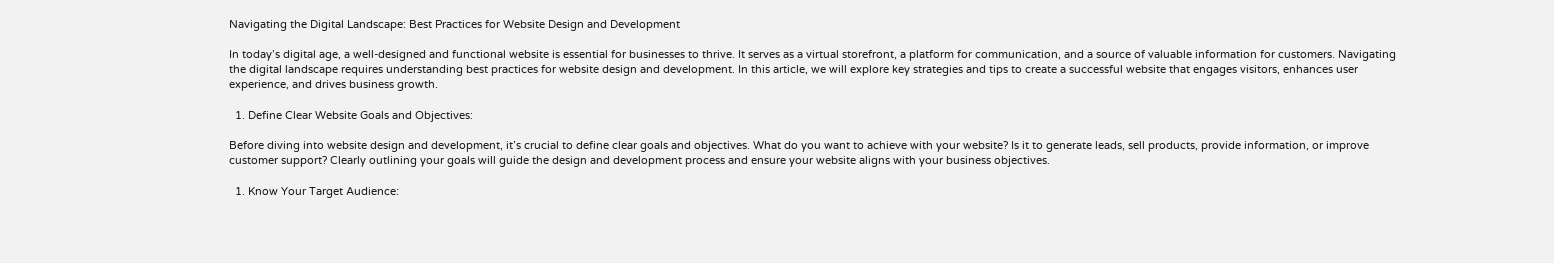Navigating the Digital Landscape: Best Practices for Website Design and Development

In today’s digital age, a well-designed and functional website is essential for businesses to thrive. It serves as a virtual storefront, a platform for communication, and a source of valuable information for customers. Navigating the digital landscape requires understanding best practices for website design and development. In this article, we will explore key strategies and tips to create a successful website that engages visitors, enhances user experience, and drives business growth.

  1. Define Clear Website Goals and Objectives:

Before diving into website design and development, it’s crucial to define clear goals and objectives. What do you want to achieve with your website? Is it to generate leads, sell products, provide information, or improve customer support? Clearly outlining your goals will guide the design and development process and ensure your website aligns with your business objectives.

  1. Know Your Target Audience: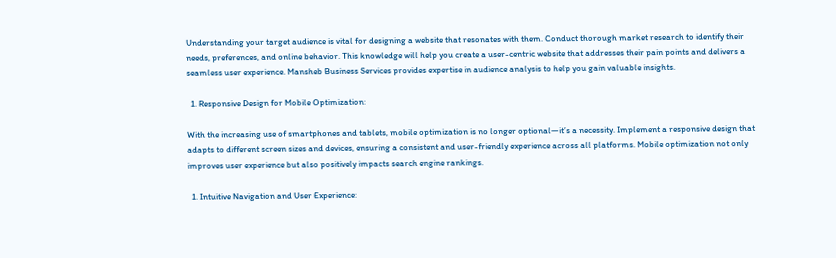Understanding your target audience is vital for designing a website that resonates with them. Conduct thorough market research to identify their needs, preferences, and online behavior. This knowledge will help you create a user-centric website that addresses their pain points and delivers a seamless user experience. Mansheb Business Services provides expertise in audience analysis to help you gain valuable insights.

  1. Responsive Design for Mobile Optimization:

With the increasing use of smartphones and tablets, mobile optimization is no longer optional—it’s a necessity. Implement a responsive design that adapts to different screen sizes and devices, ensuring a consistent and user-friendly experience across all platforms. Mobile optimization not only improves user experience but also positively impacts search engine rankings.

  1. Intuitive Navigation and User Experience: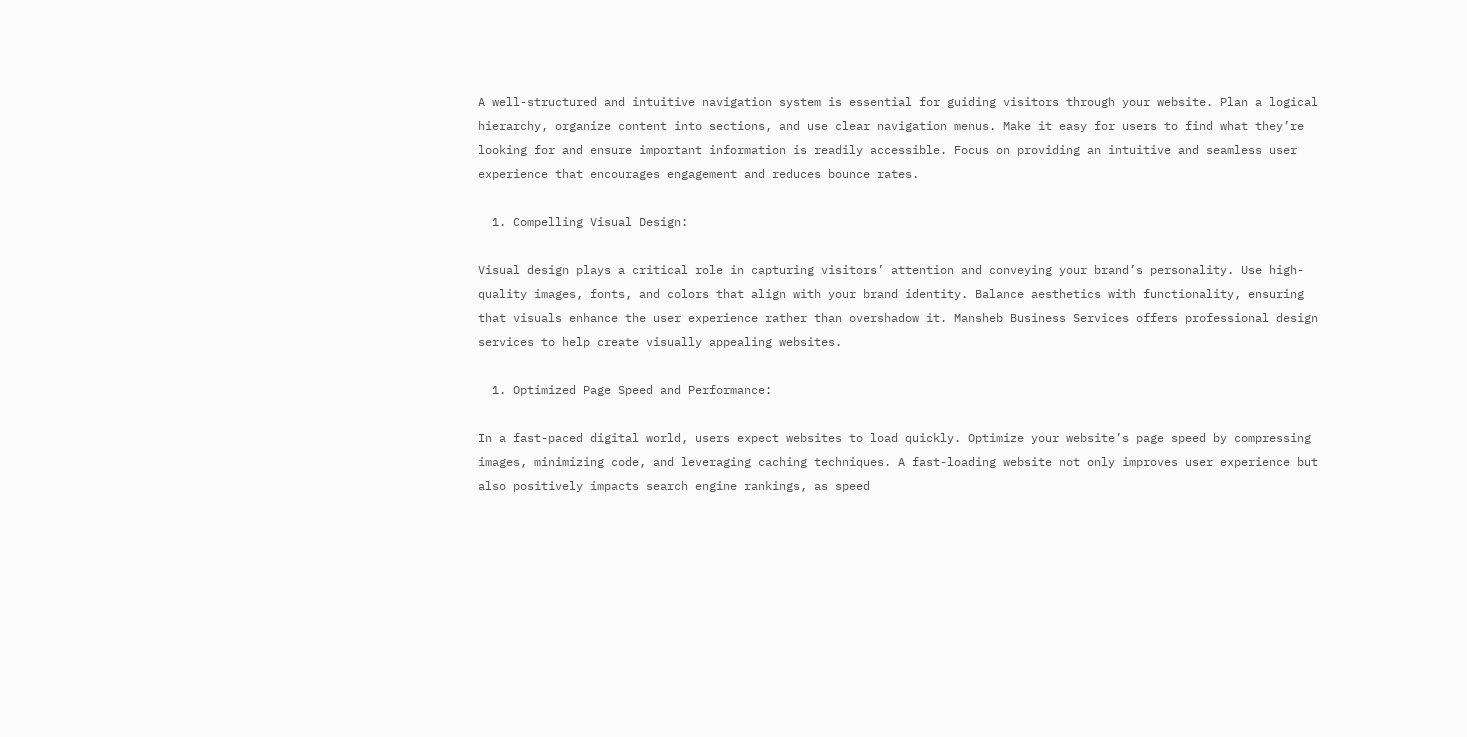A well-structured and intuitive navigation system is essential for guiding visitors through your website. Plan a logical hierarchy, organize content into sections, and use clear navigation menus. Make it easy for users to find what they’re looking for and ensure important information is readily accessible. Focus on providing an intuitive and seamless user experience that encourages engagement and reduces bounce rates.

  1. Compelling Visual Design:

Visual design plays a critical role in capturing visitors’ attention and conveying your brand’s personality. Use high-quality images, fonts, and colors that align with your brand identity. Balance aesthetics with functionality, ensuring that visuals enhance the user experience rather than overshadow it. Mansheb Business Services offers professional design services to help create visually appealing websites.

  1. Optimized Page Speed and Performance:

In a fast-paced digital world, users expect websites to load quickly. Optimize your website’s page speed by compressing images, minimizing code, and leveraging caching techniques. A fast-loading website not only improves user experience but also positively impacts search engine rankings, as speed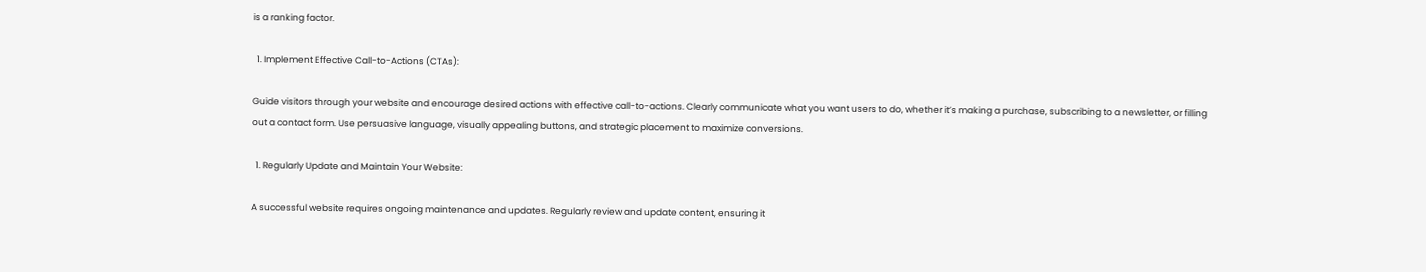is a ranking factor.

  1. Implement Effective Call-to-Actions (CTAs):

Guide visitors through your website and encourage desired actions with effective call-to-actions. Clearly communicate what you want users to do, whether it’s making a purchase, subscribing to a newsletter, or filling out a contact form. Use persuasive language, visually appealing buttons, and strategic placement to maximize conversions.

  1. Regularly Update and Maintain Your Website:

A successful website requires ongoing maintenance and updates. Regularly review and update content, ensuring it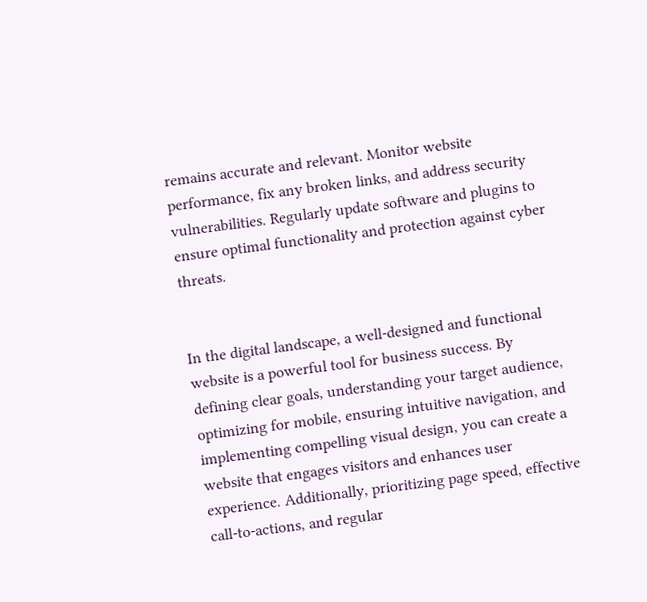remains accurate and relevant. Monitor website performance, fix any broken links, and address security vulnerabilities. Regularly update software and plugins to ensure optimal functionality and protection against cyber threats.


In the digital landscape, a well-designed and functional website is a powerful tool for business success. By defining clear goals, understanding your target audience, optimizing for mobile, ensuring intuitive navigation, and implementing compelling visual design, you can create a website that engages visitors and enhances user experience. Additionally, prioritizing page speed, effective call-to-actions, and regular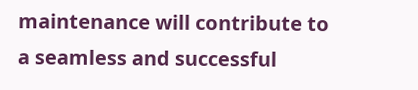maintenance will contribute to a seamless and successful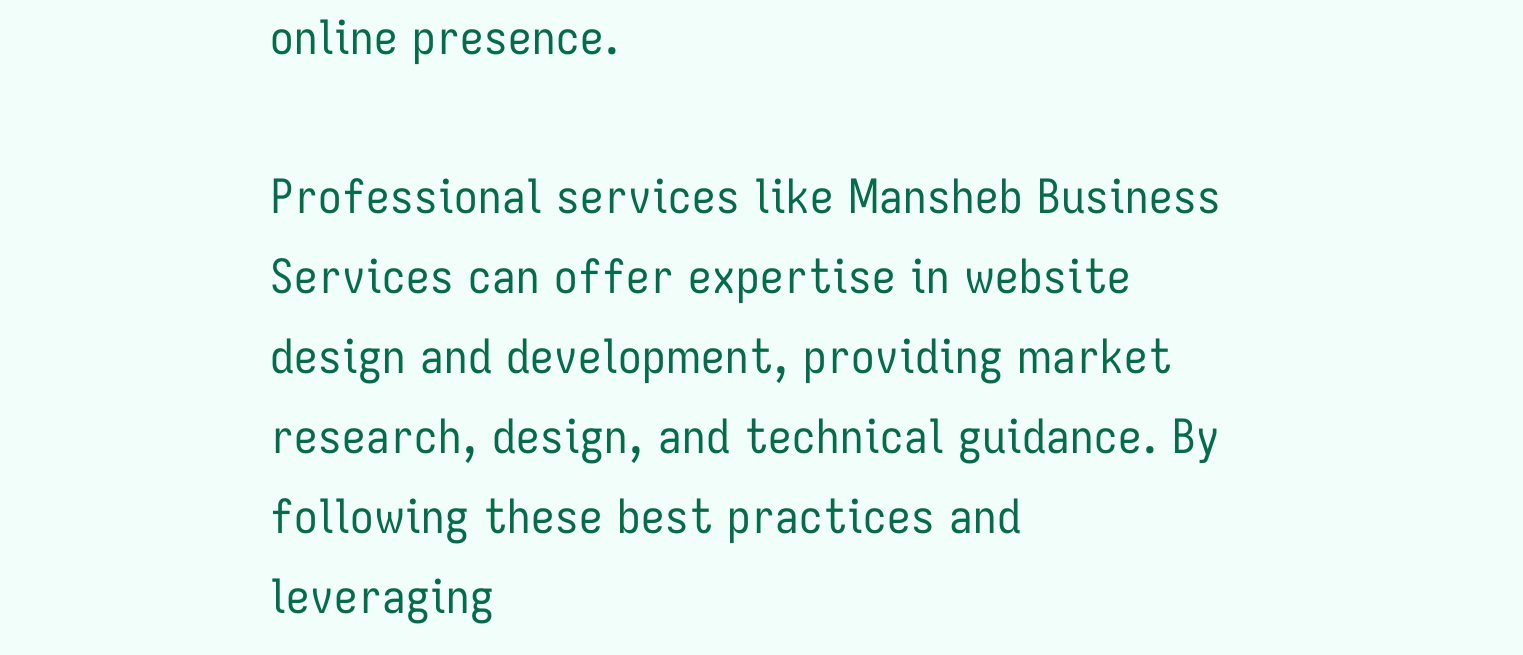online presence.

Professional services like Mansheb Business Services can offer expertise in website design and development, providing market research, design, and technical guidance. By following these best practices and leveraging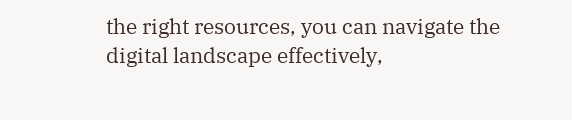the right resources, you can navigate the digital landscape effectively,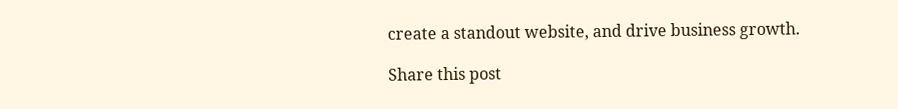create a standout website, and drive business growth.

Share this post